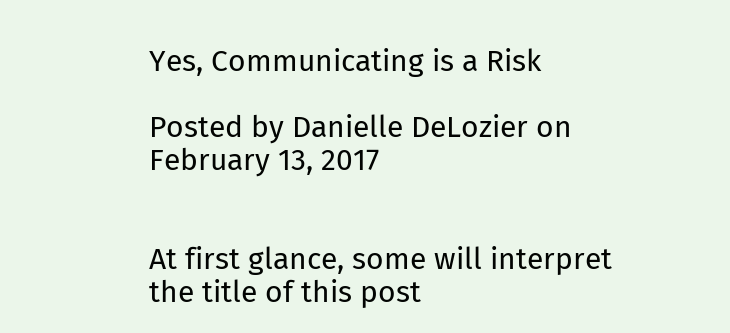Yes, Communicating is a Risk

Posted by Danielle DeLozier on February 13, 2017


At first glance, some will interpret the title of this post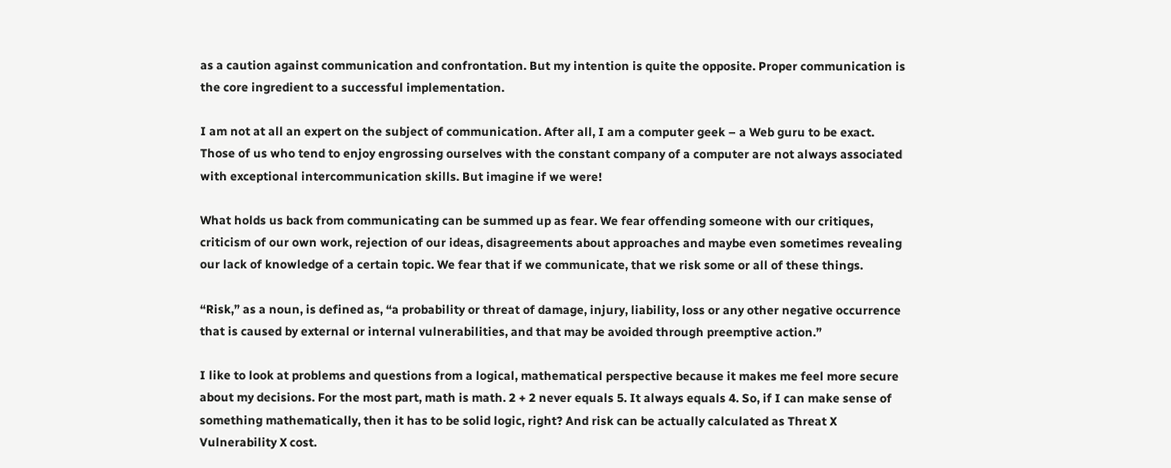as a caution against communication and confrontation. But my intention is quite the opposite. Proper communication is the core ingredient to a successful implementation.

I am not at all an expert on the subject of communication. After all, I am a computer geek – a Web guru to be exact. Those of us who tend to enjoy engrossing ourselves with the constant company of a computer are not always associated with exceptional intercommunication skills. But imagine if we were!

What holds us back from communicating can be summed up as fear. We fear offending someone with our critiques, criticism of our own work, rejection of our ideas, disagreements about approaches and maybe even sometimes revealing our lack of knowledge of a certain topic. We fear that if we communicate, that we risk some or all of these things.

“Risk,” as a noun, is defined as, “a probability or threat of damage, injury, liability, loss or any other negative occurrence that is caused by external or internal vulnerabilities, and that may be avoided through preemptive action.”

I like to look at problems and questions from a logical, mathematical perspective because it makes me feel more secure about my decisions. For the most part, math is math. 2 + 2 never equals 5. It always equals 4. So, if I can make sense of something mathematically, then it has to be solid logic, right? And risk can be actually calculated as Threat X Vulnerability X cost.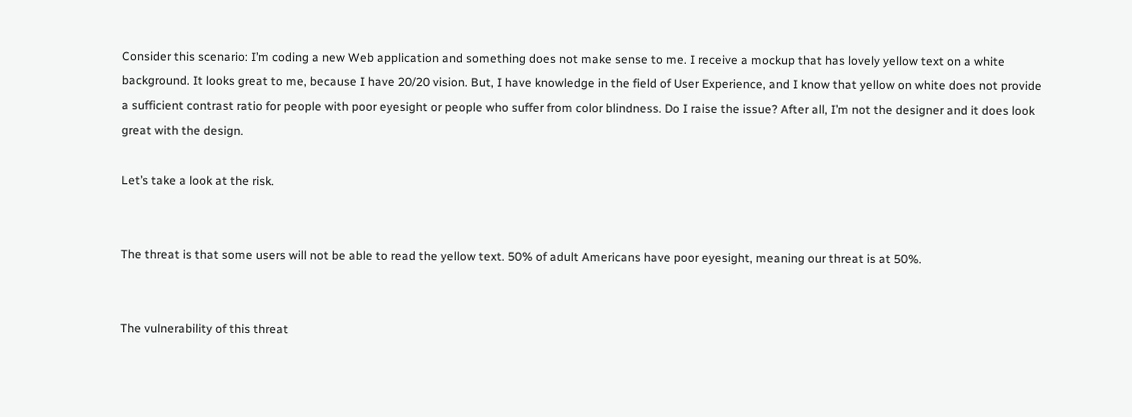Consider this scenario: I’m coding a new Web application and something does not make sense to me. I receive a mockup that has lovely yellow text on a white background. It looks great to me, because I have 20/20 vision. But, I have knowledge in the field of User Experience, and I know that yellow on white does not provide a sufficient contrast ratio for people with poor eyesight or people who suffer from color blindness. Do I raise the issue? After all, I’m not the designer and it does look great with the design.

Let’s take a look at the risk.


The threat is that some users will not be able to read the yellow text. 50% of adult Americans have poor eyesight, meaning our threat is at 50%.


The vulnerability of this threat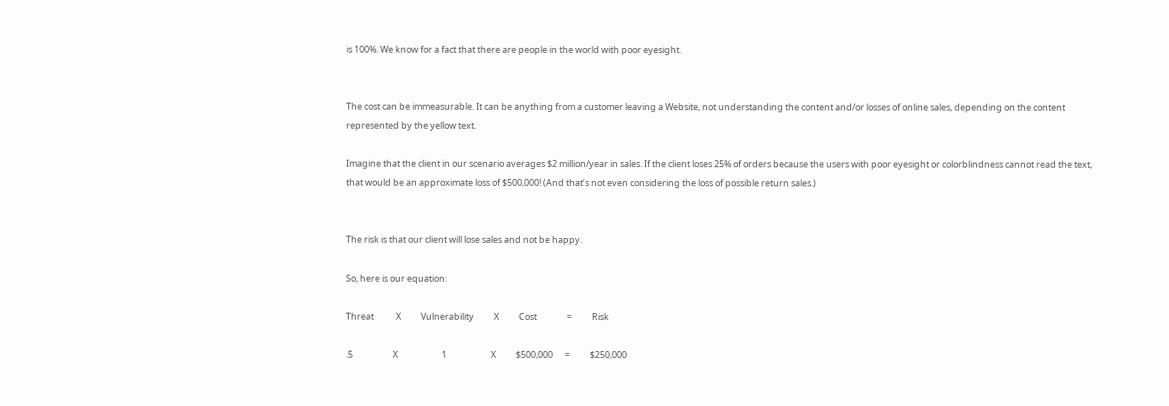is 100%. We know for a fact that there are people in the world with poor eyesight.


The cost can be immeasurable. It can be anything from a customer leaving a Website, not understanding the content and/or losses of online sales, depending on the content represented by the yellow text.

Imagine that the client in our scenario averages $2 million/year in sales. If the client loses 25% of orders because the users with poor eyesight or colorblindness cannot read the text, that would be an approximate loss of $500,000! (And that’s not even considering the loss of possible return sales.)


The risk is that our client will lose sales and not be happy.

So, here is our equation:

Threat           X          Vulnerability          X          Cost               =          Risk

.5                    X                      1                      X          $500,000      =          $250,000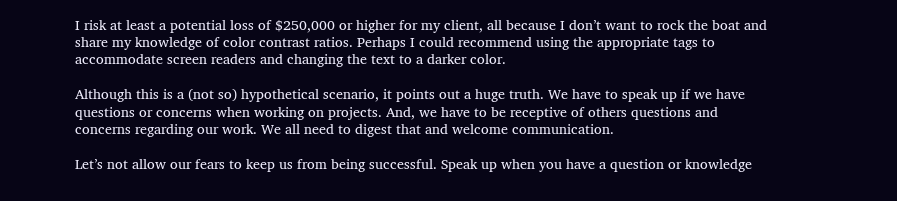I risk at least a potential loss of $250,000 or higher for my client, all because I don’t want to rock the boat and share my knowledge of color contrast ratios. Perhaps I could recommend using the appropriate tags to accommodate screen readers and changing the text to a darker color.

Although this is a (not so) hypothetical scenario, it points out a huge truth. We have to speak up if we have questions or concerns when working on projects. And, we have to be receptive of others questions and concerns regarding our work. We all need to digest that and welcome communication.

Let’s not allow our fears to keep us from being successful. Speak up when you have a question or knowledge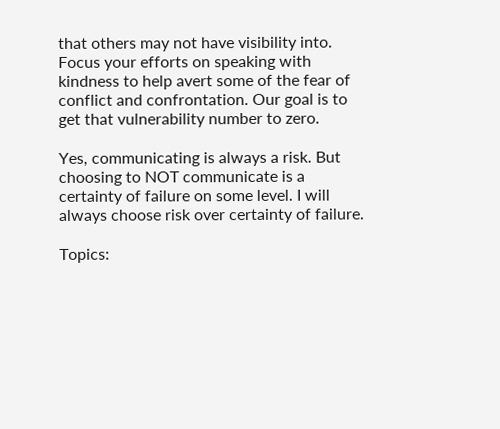that others may not have visibility into. Focus your efforts on speaking with kindness to help avert some of the fear of conflict and confrontation. Our goal is to get that vulnerability number to zero.

Yes, communicating is always a risk. But choosing to NOT communicate is a certainty of failure on some level. I will always choose risk over certainty of failure.

Topics: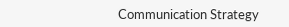Communication Strategy